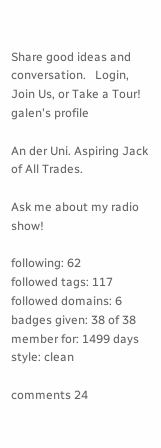Share good ideas and conversation.   Login, Join Us, or Take a Tour!
galen's profile

An der Uni. Aspiring Jack of All Trades.

Ask me about my radio show!

following: 62
followed tags: 117
followed domains: 6
badges given: 38 of 38
member for: 1499 days
style: clean

comments 24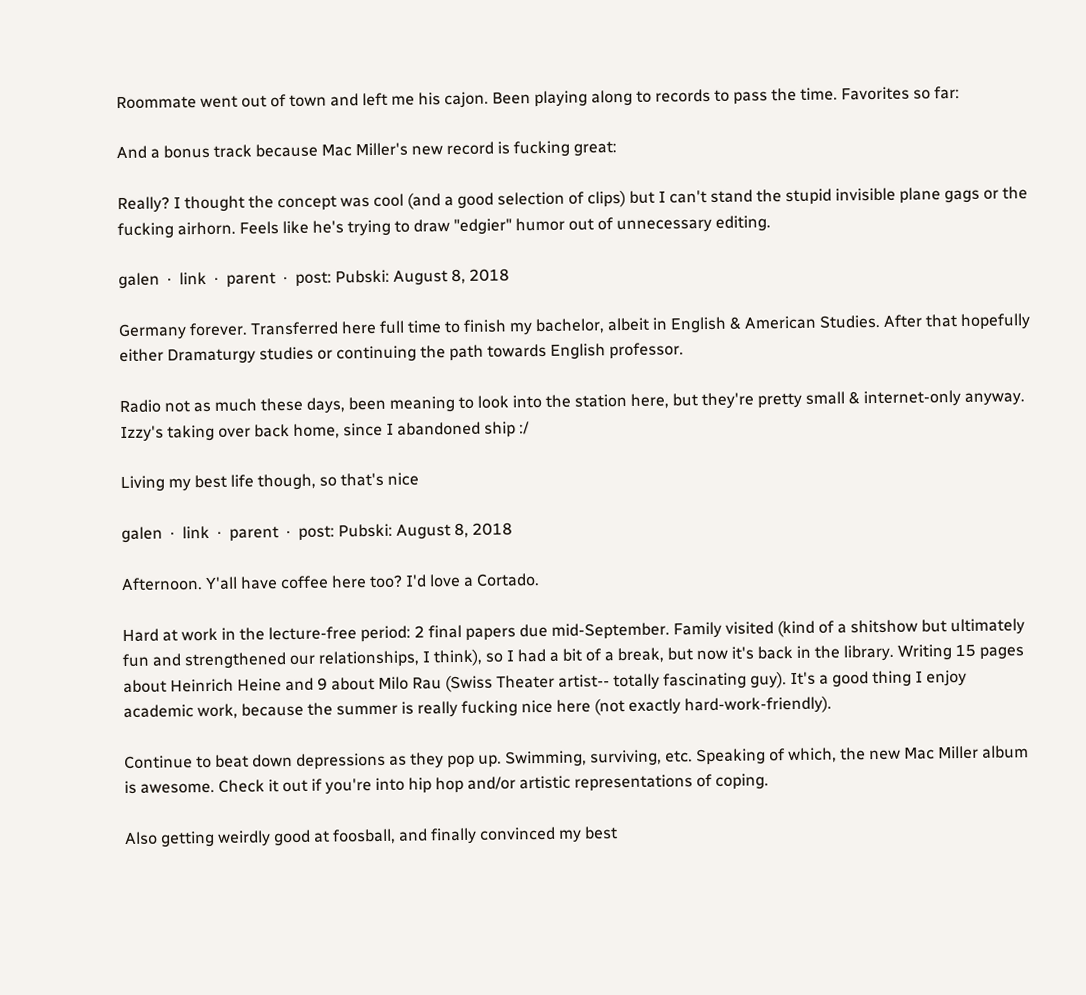Roommate went out of town and left me his cajon. Been playing along to records to pass the time. Favorites so far:

And a bonus track because Mac Miller's new record is fucking great:

Really? I thought the concept was cool (and a good selection of clips) but I can't stand the stupid invisible plane gags or the fucking airhorn. Feels like he's trying to draw "edgier" humor out of unnecessary editing.

galen  ·  link  ·  parent  ·  post: Pubski: August 8, 2018

Germany forever. Transferred here full time to finish my bachelor, albeit in English & American Studies. After that hopefully either Dramaturgy studies or continuing the path towards English professor.

Radio not as much these days, been meaning to look into the station here, but they're pretty small & internet-only anyway. Izzy's taking over back home, since I abandoned ship :/

Living my best life though, so that's nice

galen  ·  link  ·  parent  ·  post: Pubski: August 8, 2018

Afternoon. Y'all have coffee here too? I'd love a Cortado.

Hard at work in the lecture-free period: 2 final papers due mid-September. Family visited (kind of a shitshow but ultimately fun and strengthened our relationships, I think), so I had a bit of a break, but now it's back in the library. Writing 15 pages about Heinrich Heine and 9 about Milo Rau (Swiss Theater artist-- totally fascinating guy). It's a good thing I enjoy academic work, because the summer is really fucking nice here (not exactly hard-work-friendly).

Continue to beat down depressions as they pop up. Swimming, surviving, etc. Speaking of which, the new Mac Miller album is awesome. Check it out if you're into hip hop and/or artistic representations of coping.

Also getting weirdly good at foosball, and finally convinced my best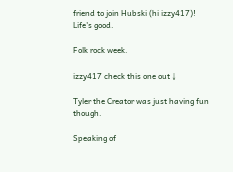friend to join Hubski (hi izzy417)! Life's good.

Folk rock week.

izzy417 check this one out ↓

Tyler the Creator was just having fun though.

Speaking of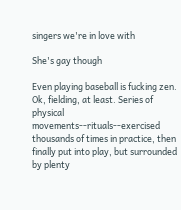singers we're in love with

She's gay though

Even playing baseball is fucking zen. Ok, fielding, at least. Series of physical movements--rituals--exercised thousands of times in practice, then finally put into play, but surrounded by plenty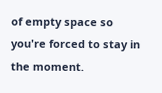of empty space so you're forced to stay in the moment.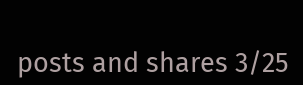posts and shares 3/25